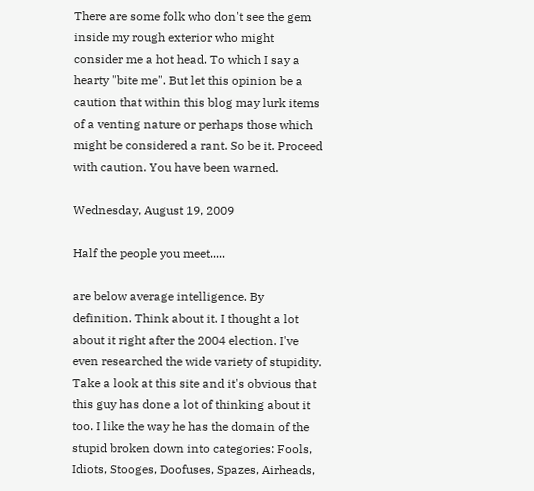There are some folk who don't see the gem inside my rough exterior who might consider me a hot head. To which I say a hearty "bite me". But let this opinion be a caution that within this blog may lurk items of a venting nature or perhaps those which might be considered a rant. So be it. Proceed with caution. You have been warned.

Wednesday, August 19, 2009

Half the people you meet.....

are below average intelligence. By definition. Think about it. I thought a lot about it right after the 2004 election. I've even researched the wide variety of stupidity. Take a look at this site and it's obvious that this guy has done a lot of thinking about it too. I like the way he has the domain of the stupid broken down into categories: Fools, Idiots, Stooges, Doofuses, Spazes, Airheads,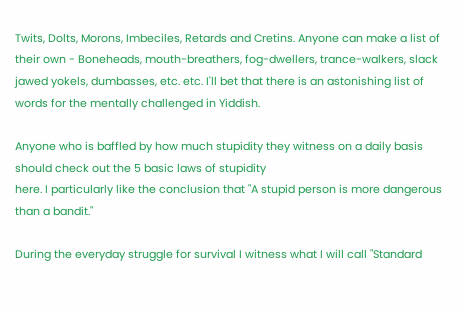Twits, Dolts, Morons, Imbeciles, Retards and Cretins. Anyone can make a list of their own - Boneheads, mouth-breathers, fog-dwellers, trance-walkers, slack jawed yokels, dumbasses, etc. etc. I'll bet that there is an astonishing list of words for the mentally challenged in Yiddish.

Anyone who is baffled by how much stupidity they witness on a daily basis should check out the 5 basic laws of stupidity
here. I particularly like the conclusion that "A stupid person is more dangerous than a bandit."

During the everyday struggle for survival I witness what I will call "Standard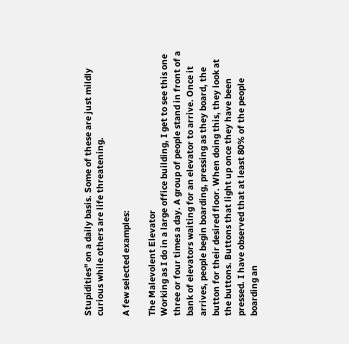Stupidities" on a daily basis. Some of these are just mildly curious while others are life threatening.

A few selected examples:

The Malevolent Elevator
Working as I do in a large office building, I get to see this one three or four times a day. A group of people stand in front of a bank of elevators waiting for an elevator to arrive. Once it arrives, people begin boarding, pressing as they board, the button for their desired floor. When doing this, they look at the buttons. Buttons that light up once they have been pressed. I have observed that at least 80% of the people boarding an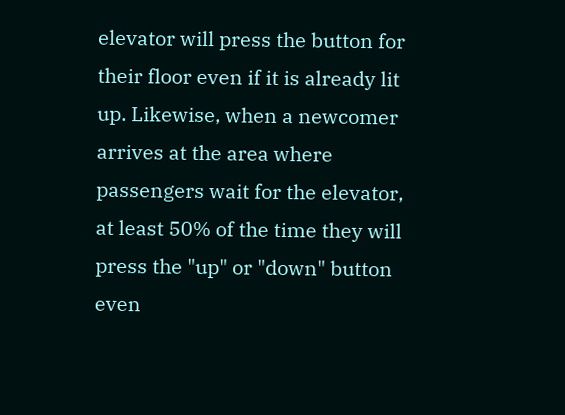elevator will press the button for their floor even if it is already lit up. Likewise, when a newcomer arrives at the area where passengers wait for the elevator, at least 50% of the time they will press the "up" or "down" button even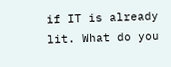if IT is already lit. What do you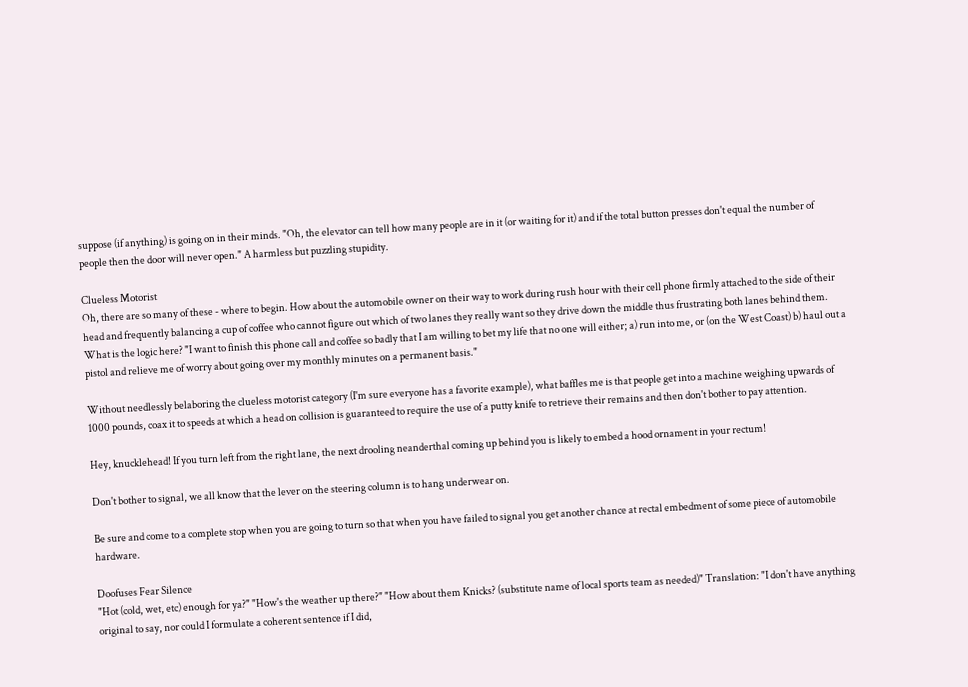suppose (if anything) is going on in their minds. "Oh, the elevator can tell how many people are in it (or waiting for it) and if the total button presses don't equal the number of people then the door will never open." A harmless but puzzling stupidity.

Clueless Motorist
Oh, there are so many of these - where to begin. How about the automobile owner on their way to work during rush hour with their cell phone firmly attached to the side of their head and frequently balancing a cup of coffee who cannot figure out which of two lanes they really want so they drive down the middle thus frustrating both lanes behind them. What is the logic here? "I want to finish this phone call and coffee so badly that I am willing to bet my life that no one will either; a) run into me, or (on the West Coast) b) haul out a pistol and relieve me of worry about going over my monthly minutes on a permanent basis."

Without needlessly belaboring the clueless motorist category (I'm sure everyone has a favorite example), what baffles me is that people get into a machine weighing upwards of 1000 pounds, coax it to speeds at which a head on collision is guaranteed to require the use of a putty knife to retrieve their remains and then don't bother to pay attention.

Hey, knucklehead! If you turn left from the right lane, the next drooling neanderthal coming up behind you is likely to embed a hood ornament in your rectum!

Don't bother to signal, we all know that the lever on the steering column is to hang underwear on.

Be sure and come to a complete stop when you are going to turn so that when you have failed to signal you get another chance at rectal embedment of some piece of automobile hardware.

Doofuses Fear Silence
"Hot (cold, wet, etc) enough for ya?" "How's the weather up there?" "How about them Knicks? (substitute name of local sports team as needed)" Translation: "I don't have anything original to say, nor could I formulate a coherent sentence if I did,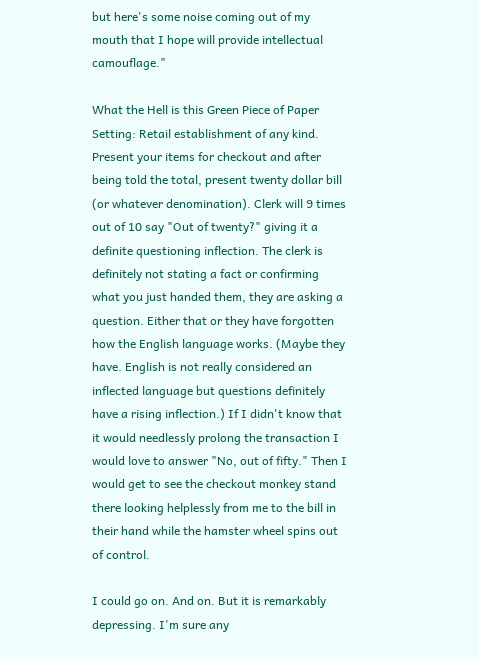but here's some noise coming out of my mouth that I hope will provide intellectual camouflage."

What the Hell is this Green Piece of Paper
Setting: Retail establishment of any kind.
Present your items for checkout and after being told the total, present twenty dollar bill (or whatever denomination). Clerk will 9 times out of 10 say "Out of twenty?" giving it a definite questioning inflection. The clerk is definitely not stating a fact or confirming what you just handed them, they are asking a question. Either that or they have forgotten how the English language works. (Maybe they have. English is not really considered an inflected language but questions definitely have a rising inflection.) If I didn't know that it would needlessly prolong the transaction I would love to answer "No, out of fifty." Then I would get to see the checkout monkey stand there looking helplessly from me to the bill in their hand while the hamster wheel spins out of control.

I could go on. And on. But it is remarkably depressing. I'm sure any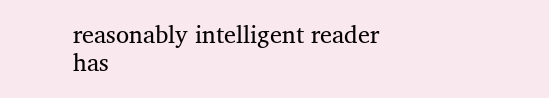reasonably intelligent reader has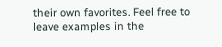their own favorites. Feel free to leave examples in the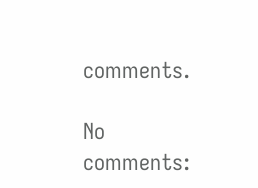comments.

No comments: